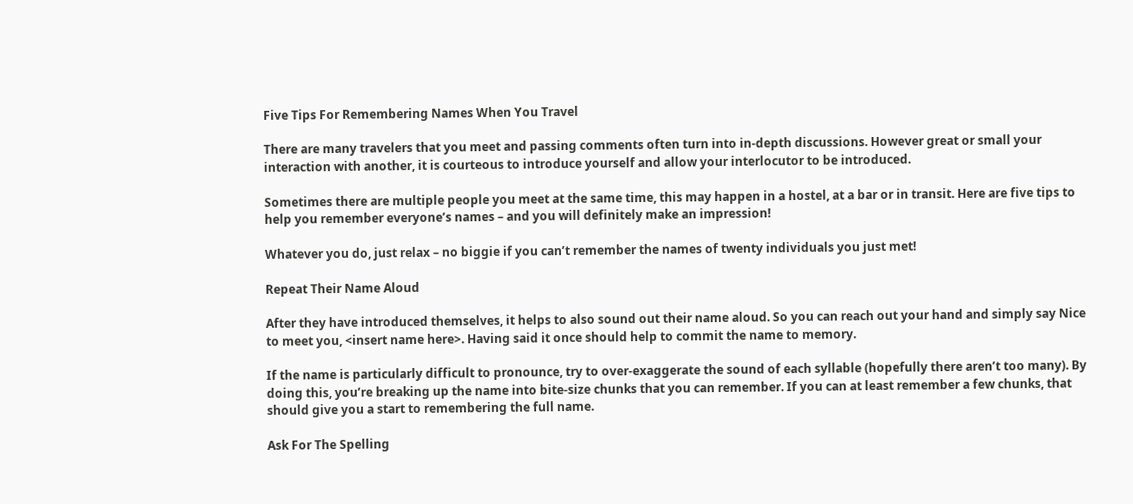Five Tips For Remembering Names When You Travel

There are many travelers that you meet and passing comments often turn into in-depth discussions. However great or small your interaction with another, it is courteous to introduce yourself and allow your interlocutor to be introduced.

Sometimes there are multiple people you meet at the same time, this may happen in a hostel, at a bar or in transit. Here are five tips to help you remember everyone’s names – and you will definitely make an impression!

Whatever you do, just relax – no biggie if you can’t remember the names of twenty individuals you just met!

Repeat Their Name Aloud

After they have introduced themselves, it helps to also sound out their name aloud. So you can reach out your hand and simply say Nice to meet you, <insert name here>. Having said it once should help to commit the name to memory.

If the name is particularly difficult to pronounce, try to over-exaggerate the sound of each syllable (hopefully there aren’t too many). By doing this, you’re breaking up the name into bite-size chunks that you can remember. If you can at least remember a few chunks, that should give you a start to remembering the full name.

Ask For The Spelling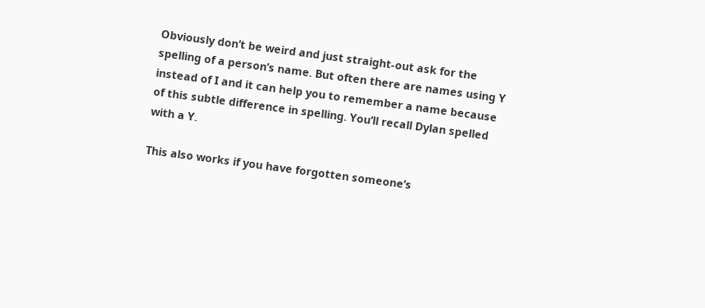Obviously don’t be weird and just straight-out ask for the spelling of a person’s name. But often there are names using Y instead of I and it can help you to remember a name because of this subtle difference in spelling. You’ll recall Dylan spelled with a Y.

This also works if you have forgotten someone’s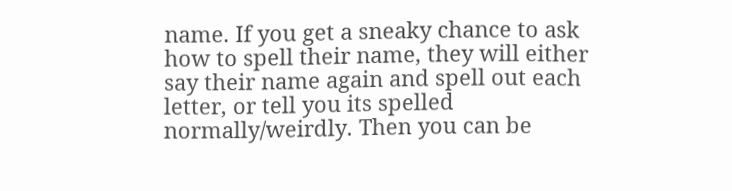name. If you get a sneaky chance to ask how to spell their name, they will either say their name again and spell out each letter, or tell you its spelled normally/weirdly. Then you can be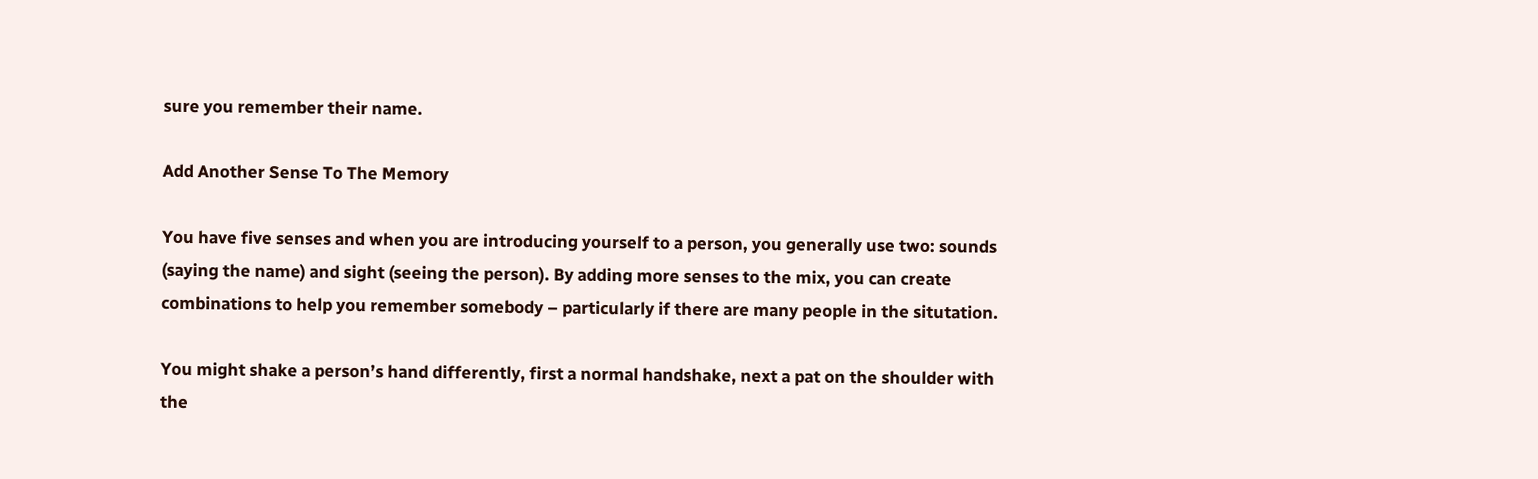sure you remember their name.

Add Another Sense To The Memory

You have five senses and when you are introducing yourself to a person, you generally use two: sounds (saying the name) and sight (seeing the person). By adding more senses to the mix, you can create combinations to help you remember somebody – particularly if there are many people in the situtation.

You might shake a person’s hand differently, first a normal handshake, next a pat on the shoulder with the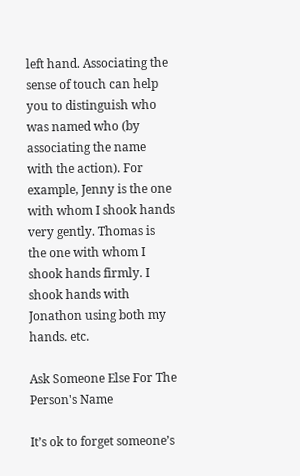left hand. Associating the sense of touch can help you to distinguish who was named who (by associating the name with the action). For example, Jenny is the one with whom I shook hands very gently. Thomas is the one with whom I shook hands firmly. I shook hands with Jonathon using both my hands. etc.

Ask Someone Else For The Person's Name

It’s ok to forget someone’s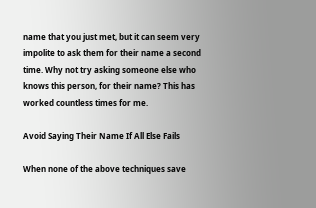name that you just met, but it can seem very impolite to ask them for their name a second time. Why not try asking someone else who knows this person, for their name? This has worked countless times for me.

Avoid Saying Their Name If All Else Fails

When none of the above techniques save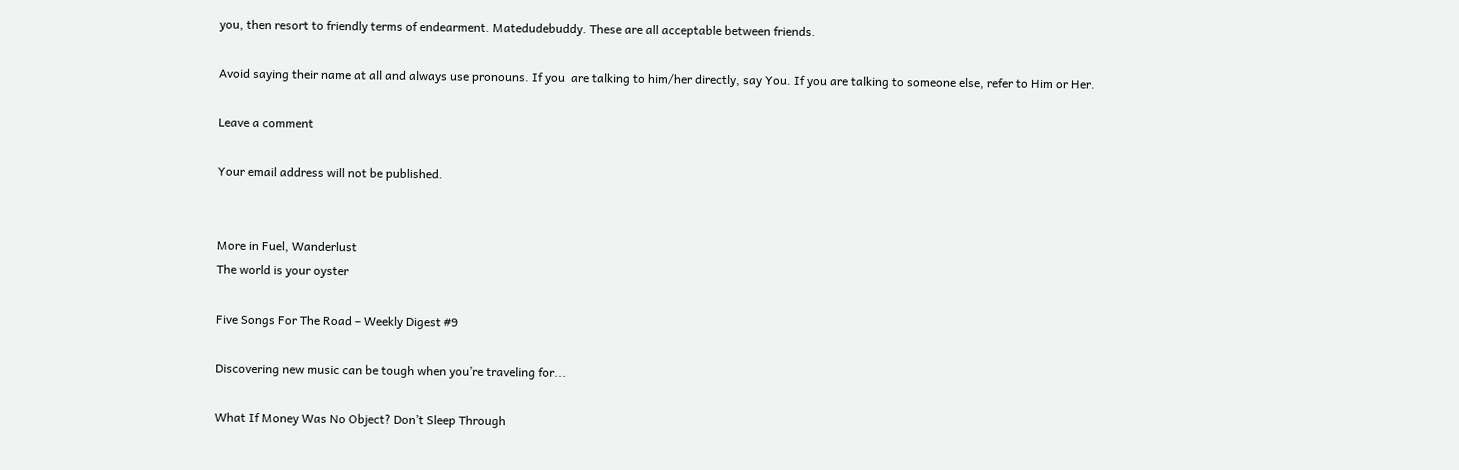you, then resort to friendly terms of endearment. Matedudebuddy. These are all acceptable between friends.

Avoid saying their name at all and always use pronouns. If you  are talking to him/her directly, say You. If you are talking to someone else, refer to Him or Her.

Leave a comment

Your email address will not be published.


More in Fuel, Wanderlust
The world is your oyster

Five Songs For The Road – Weekly Digest #9

Discovering new music can be tough when you’re traveling for...

What If Money Was No Object? Don’t Sleep Through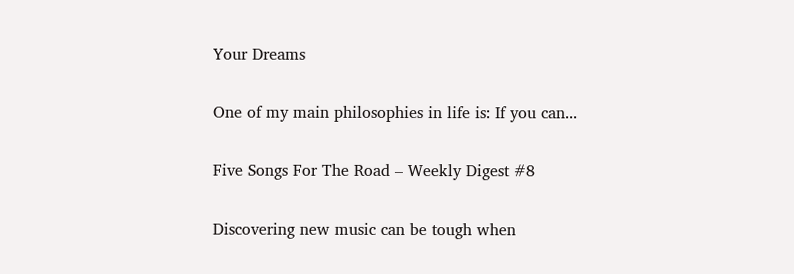Your Dreams

One of my main philosophies in life is: If you can...

Five Songs For The Road – Weekly Digest #8

Discovering new music can be tough when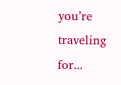you’re traveling for...